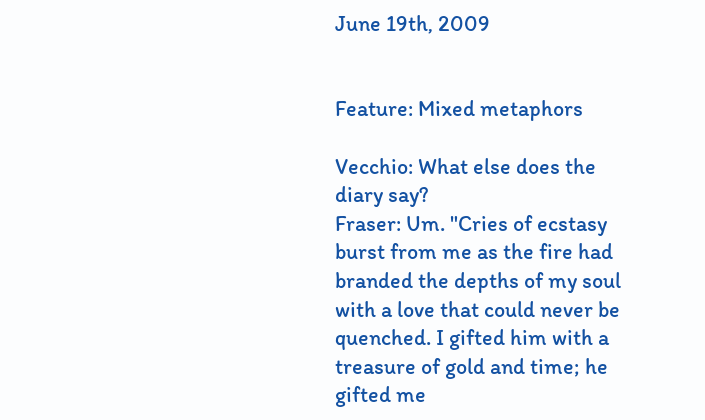June 19th, 2009


Feature: Mixed metaphors

Vecchio: What else does the diary say?
Fraser: Um. "Cries of ecstasy burst from me as the fire had branded the depths of my soul with a love that could never be quenched. I gifted him with a treasure of gold and time; he gifted me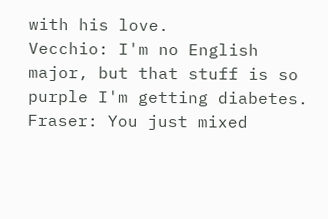with his love.
Vecchio: I'm no English major, but that stuff is so purple I'm getting diabetes.
Fraser: You just mixed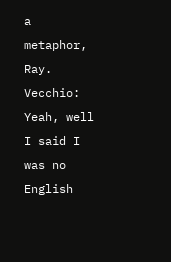a metaphor, Ray.
Vecchio: Yeah, well I said I was no English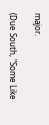major.

(Due South, "Some Like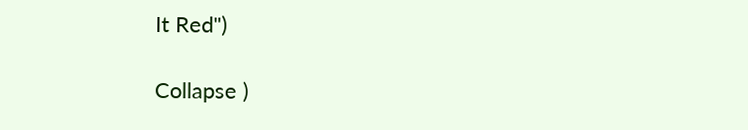It Red")

Collapse )